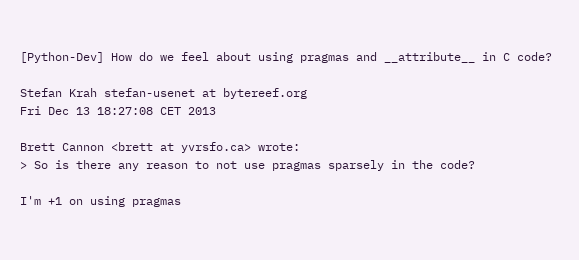[Python-Dev] How do we feel about using pragmas and __attribute__ in C code?

Stefan Krah stefan-usenet at bytereef.org
Fri Dec 13 18:27:08 CET 2013

Brett Cannon <brett at yvrsfo.ca> wrote:
> So is there any reason to not use pragmas sparsely in the code?

I'm +1 on using pragmas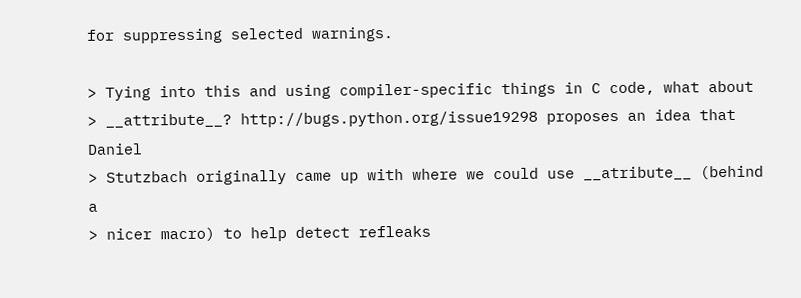for suppressing selected warnings.

> Tying into this and using compiler-specific things in C code, what about
> __attribute__? http://bugs.python.org/issue19298 proposes an idea that Daniel
> Stutzbach originally came up with where we could use __atribute__ (behind a
> nicer macro) to help detect refleaks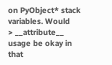on PyObject* stack variables. Would
> __attribute__ usage be okay in that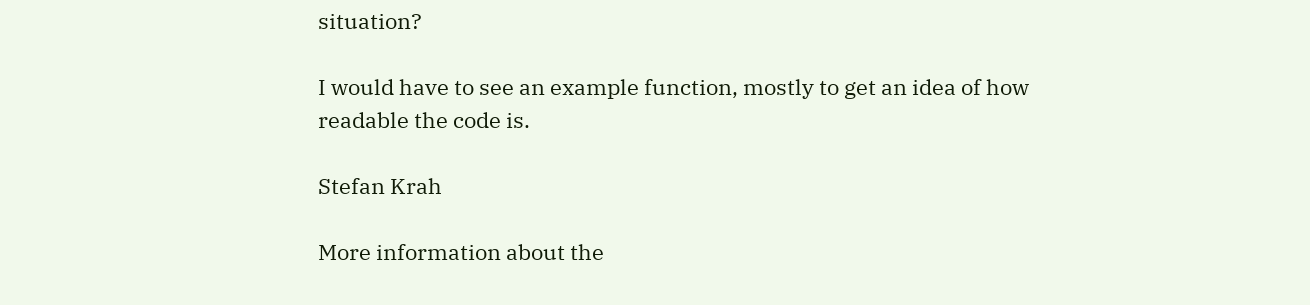situation?

I would have to see an example function, mostly to get an idea of how
readable the code is.

Stefan Krah

More information about the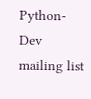Python-Dev mailing list